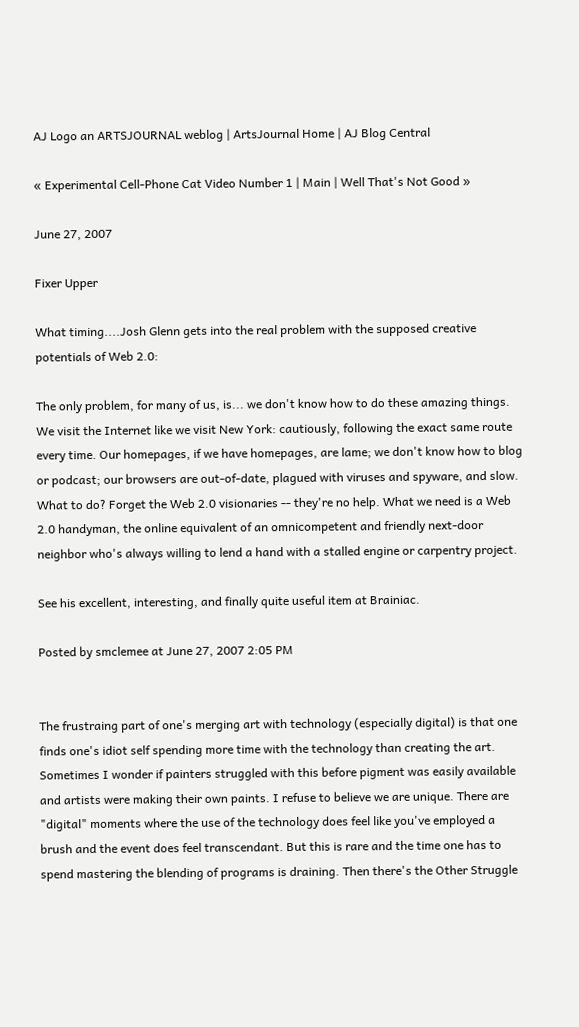AJ Logo an ARTSJOURNAL weblog | ArtsJournal Home | AJ Blog Central

« Experimental Cell-Phone Cat Video Number 1 | Main | Well That's Not Good »

June 27, 2007

Fixer Upper

What timing....Josh Glenn gets into the real problem with the supposed creative potentials of Web 2.0:

The only problem, for many of us, is... we don't know how to do these amazing things. We visit the Internet like we visit New York: cautiously, following the exact same route every time. Our homepages, if we have homepages, are lame; we don't know how to blog or podcast; our browsers are out-of-date, plagued with viruses and spyware, and slow. What to do? Forget the Web 2.0 visionaries -- they're no help. What we need is a Web 2.0 handyman, the online equivalent of an omnicompetent and friendly next-door neighbor who's always willing to lend a hand with a stalled engine or carpentry project.

See his excellent, interesting, and finally quite useful item at Brainiac.

Posted by smclemee at June 27, 2007 2:05 PM


The frustraing part of one's merging art with technology (especially digital) is that one finds one's idiot self spending more time with the technology than creating the art. Sometimes I wonder if painters struggled with this before pigment was easily available and artists were making their own paints. I refuse to believe we are unique. There are "digital" moments where the use of the technology does feel like you've employed a brush and the event does feel transcendant. But this is rare and the time one has to spend mastering the blending of programs is draining. Then there's the Other Struggle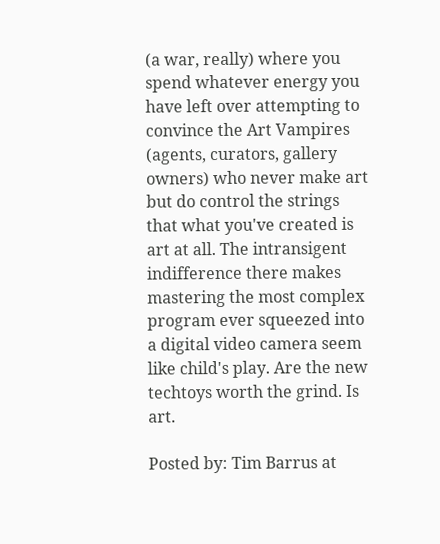(a war, really) where you spend whatever energy you have left over attempting to convince the Art Vampires (agents, curators, gallery owners) who never make art but do control the strings that what you've created is art at all. The intransigent indifference there makes mastering the most complex program ever squeezed into a digital video camera seem like child's play. Are the new techtoys worth the grind. Is art.

Posted by: Tim Barrus at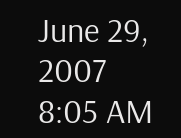June 29, 2007 8:05 AM